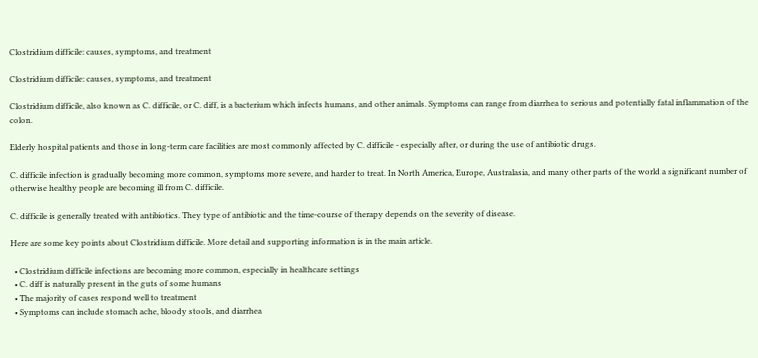Clostridium difficile: causes, symptoms, and treatment

Clostridium difficile: causes, symptoms, and treatment

Clostridium difficile, also known as C. difficile, or C. diff, is a bacterium which infects humans, and other animals. Symptoms can range from diarrhea to serious and potentially fatal inflammation of the colon.

Elderly hospital patients and those in long-term care facilities are most commonly affected by C. difficile - especially after, or during the use of antibiotic drugs.

C. difficile infection is gradually becoming more common, symptoms more severe, and harder to treat. In North America, Europe, Australasia, and many other parts of the world a significant number of otherwise healthy people are becoming ill from C. difficile.

C. difficile is generally treated with antibiotics. They type of antibiotic and the time-course of therapy depends on the severity of disease.

Here are some key points about Clostridium difficile. More detail and supporting information is in the main article.

  • Clostridium difficile infections are becoming more common, especially in healthcare settings
  • C. diff is naturally present in the guts of some humans
  • The majority of cases respond well to treatment
  • Symptoms can include stomach ache, bloody stools, and diarrhea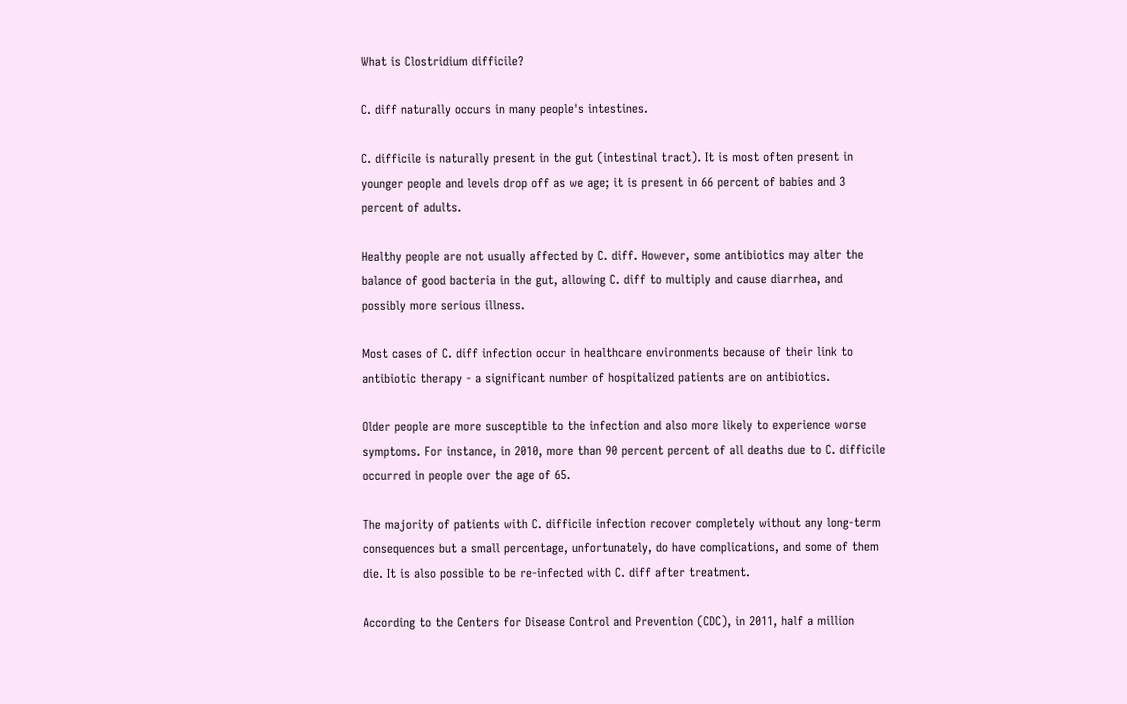What is Clostridium difficile?

C. diff naturally occurs in many people's intestines.

C. difficile is naturally present in the gut (intestinal tract). It is most often present in younger people and levels drop off as we age; it is present in 66 percent of babies and 3 percent of adults.

Healthy people are not usually affected by C. diff. However, some antibiotics may alter the balance of good bacteria in the gut, allowing C. diff to multiply and cause diarrhea, and possibly more serious illness.

Most cases of C. diff infection occur in healthcare environments because of their link to antibiotic therapy - a significant number of hospitalized patients are on antibiotics.

Older people are more susceptible to the infection and also more likely to experience worse symptoms. For instance, in 2010, more than 90 percent percent of all deaths due to C. difficile occurred in people over the age of 65.

The majority of patients with C. difficile infection recover completely without any long-term consequences but a small percentage, unfortunately, do have complications, and some of them die. It is also possible to be re-infected with C. diff after treatment.

According to the Centers for Disease Control and Prevention (CDC), in 2011, half a million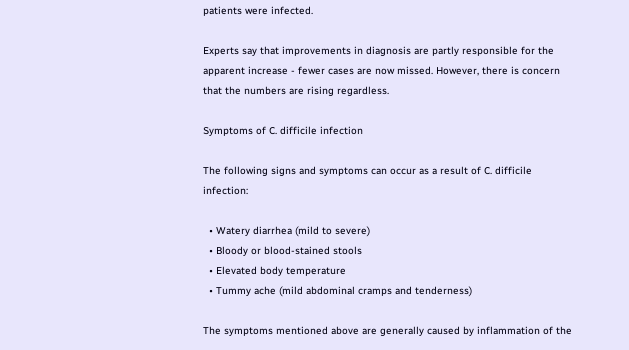patients were infected.

Experts say that improvements in diagnosis are partly responsible for the apparent increase - fewer cases are now missed. However, there is concern that the numbers are rising regardless.

Symptoms of C. difficile infection

The following signs and symptoms can occur as a result of C. difficile infection:

  • Watery diarrhea (mild to severe)
  • Bloody or blood-stained stools
  • Elevated body temperature
  • Tummy ache (mild abdominal cramps and tenderness)

The symptoms mentioned above are generally caused by inflammation of the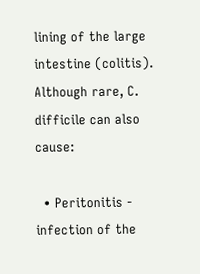lining of the large intestine (colitis). Although rare, C. difficile can also cause:

  • Peritonitis - infection of the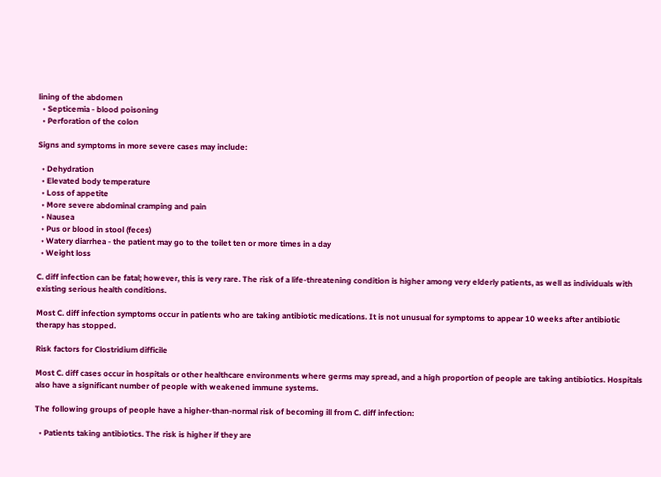lining of the abdomen
  • Septicemia - blood poisoning
  • Perforation of the colon

Signs and symptoms in more severe cases may include:

  • Dehydration
  • Elevated body temperature
  • Loss of appetite
  • More severe abdominal cramping and pain
  • Nausea
  • Pus or blood in stool (feces)
  • Watery diarrhea - the patient may go to the toilet ten or more times in a day
  • Weight loss

C. diff infection can be fatal; however, this is very rare. The risk of a life-threatening condition is higher among very elderly patients, as well as individuals with existing serious health conditions.

Most C. diff infection symptoms occur in patients who are taking antibiotic medications. It is not unusual for symptoms to appear 10 weeks after antibiotic therapy has stopped.

Risk factors for Clostridium difficile

Most C. diff cases occur in hospitals or other healthcare environments where germs may spread, and a high proportion of people are taking antibiotics. Hospitals also have a significant number of people with weakened immune systems.

The following groups of people have a higher-than-normal risk of becoming ill from C. diff infection:

  • Patients taking antibiotics. The risk is higher if they are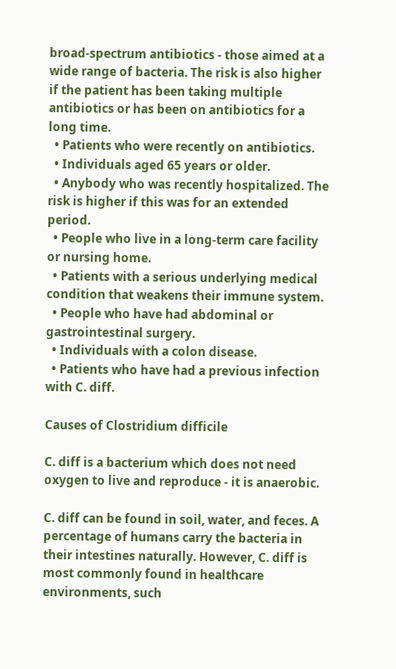broad-spectrum antibiotics - those aimed at a wide range of bacteria. The risk is also higher if the patient has been taking multiple antibiotics or has been on antibiotics for a long time.
  • Patients who were recently on antibiotics.
  • Individuals aged 65 years or older.
  • Anybody who was recently hospitalized. The risk is higher if this was for an extended period.
  • People who live in a long-term care facility or nursing home.
  • Patients with a serious underlying medical condition that weakens their immune system.
  • People who have had abdominal or gastrointestinal surgery.
  • Individuals with a colon disease.
  • Patients who have had a previous infection with C. diff.

Causes of Clostridium difficile

C. diff is a bacterium which does not need oxygen to live and reproduce - it is anaerobic.

C. diff can be found in soil, water, and feces. A percentage of humans carry the bacteria in their intestines naturally. However, C. diff is most commonly found in healthcare environments, such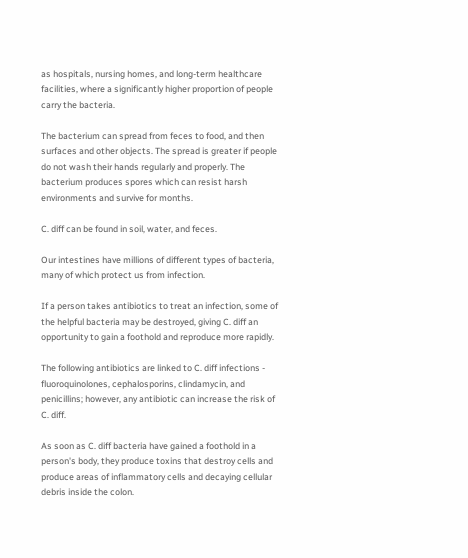as hospitals, nursing homes, and long-term healthcare facilities, where a significantly higher proportion of people carry the bacteria.

The bacterium can spread from feces to food, and then surfaces and other objects. The spread is greater if people do not wash their hands regularly and properly. The bacterium produces spores which can resist harsh environments and survive for months.

C. diff can be found in soil, water, and feces.

Our intestines have millions of different types of bacteria, many of which protect us from infection.

If a person takes antibiotics to treat an infection, some of the helpful bacteria may be destroyed, giving C. diff an opportunity to gain a foothold and reproduce more rapidly.

The following antibiotics are linked to C. diff infections - fluoroquinolones, cephalosporins, clindamycin, and penicillins; however, any antibiotic can increase the risk of C. diff.

As soon as C. diff bacteria have gained a foothold in a person's body, they produce toxins that destroy cells and produce areas of inflammatory cells and decaying cellular debris inside the colon.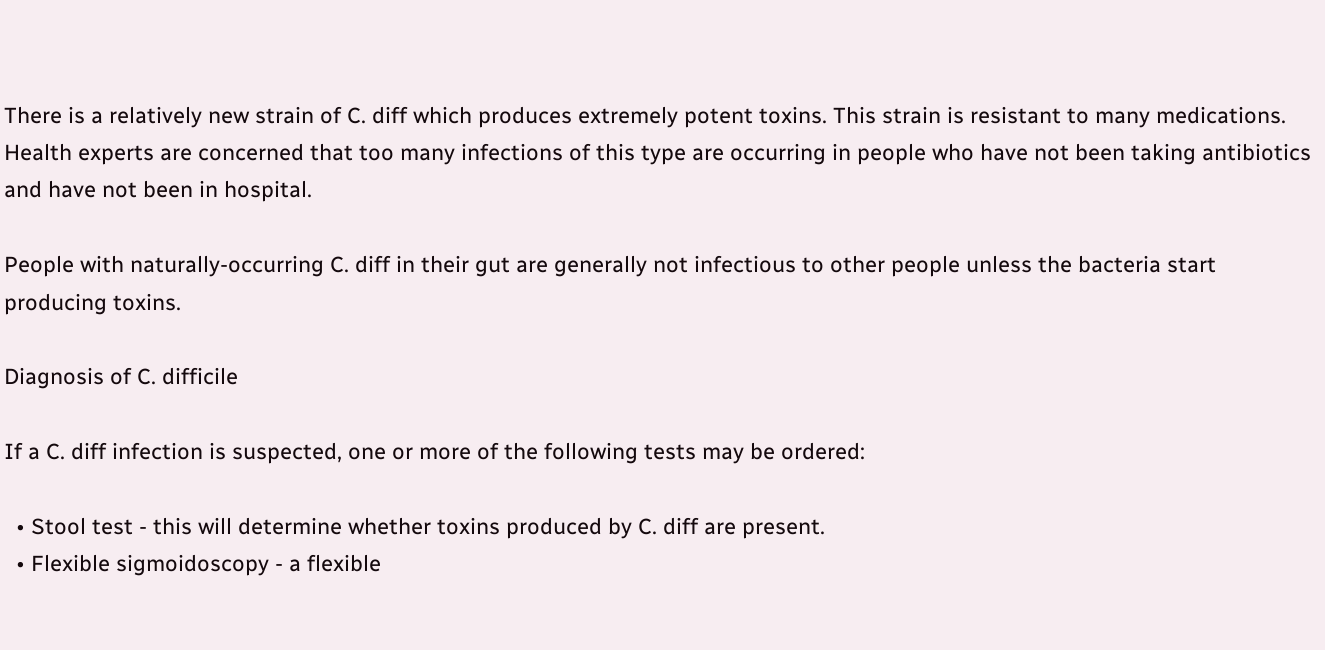There is a relatively new strain of C. diff which produces extremely potent toxins. This strain is resistant to many medications. Health experts are concerned that too many infections of this type are occurring in people who have not been taking antibiotics and have not been in hospital.

People with naturally-occurring C. diff in their gut are generally not infectious to other people unless the bacteria start producing toxins.

Diagnosis of C. difficile

If a C. diff infection is suspected, one or more of the following tests may be ordered:

  • Stool test - this will determine whether toxins produced by C. diff are present.
  • Flexible sigmoidoscopy - a flexible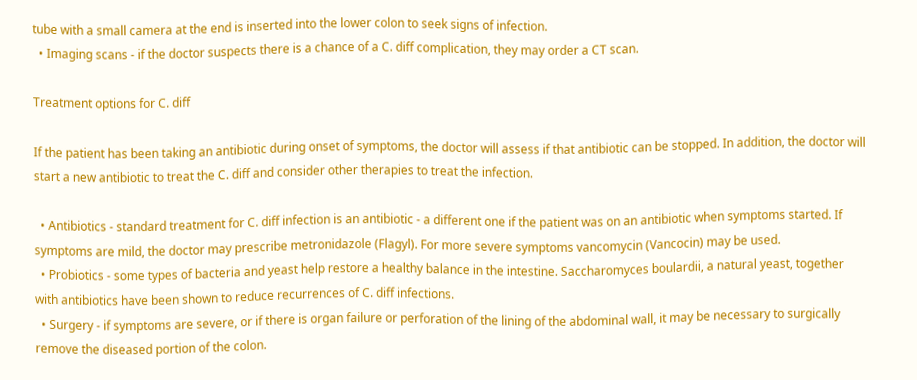tube with a small camera at the end is inserted into the lower colon to seek signs of infection.
  • Imaging scans - if the doctor suspects there is a chance of a C. diff complication, they may order a CT scan.

Treatment options for C. diff

If the patient has been taking an antibiotic during onset of symptoms, the doctor will assess if that antibiotic can be stopped. In addition, the doctor will start a new antibiotic to treat the C. diff and consider other therapies to treat the infection.

  • Antibiotics - standard treatment for C. diff infection is an antibiotic - a different one if the patient was on an antibiotic when symptoms started. If symptoms are mild, the doctor may prescribe metronidazole (Flagyl). For more severe symptoms vancomycin (Vancocin) may be used.
  • Probiotics - some types of bacteria and yeast help restore a healthy balance in the intestine. Saccharomyces boulardii, a natural yeast, together with antibiotics have been shown to reduce recurrences of C. diff infections.
  • Surgery - if symptoms are severe, or if there is organ failure or perforation of the lining of the abdominal wall, it may be necessary to surgically remove the diseased portion of the colon.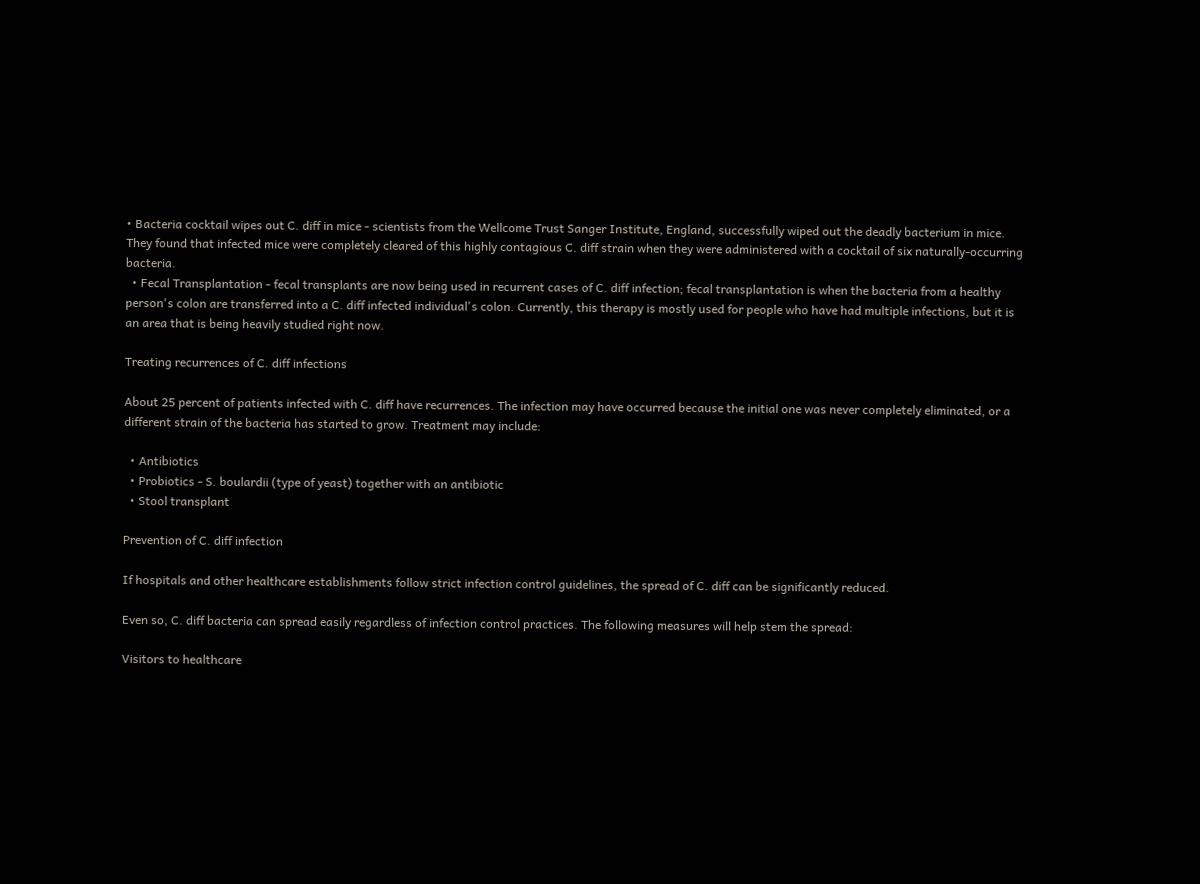• Bacteria cocktail wipes out C. diff in mice - scientists from the Wellcome Trust Sanger Institute, England, successfully wiped out the deadly bacterium in mice. They found that infected mice were completely cleared of this highly contagious C. diff strain when they were administered with a cocktail of six naturally-occurring bacteria.
  • Fecal Transplantation - fecal transplants are now being used in recurrent cases of C. diff infection; fecal transplantation is when the bacteria from a healthy person's colon are transferred into a C. diff infected individual's colon. Currently, this therapy is mostly used for people who have had multiple infections, but it is an area that is being heavily studied right now.

Treating recurrences of C. diff infections

About 25 percent of patients infected with C. diff have recurrences. The infection may have occurred because the initial one was never completely eliminated, or a different strain of the bacteria has started to grow. Treatment may include:

  • Antibiotics
  • Probiotics - S. boulardii (type of yeast) together with an antibiotic
  • Stool transplant

Prevention of C. diff infection

If hospitals and other healthcare establishments follow strict infection control guidelines, the spread of C. diff can be significantly reduced.

Even so, C. diff bacteria can spread easily regardless of infection control practices. The following measures will help stem the spread:

Visitors to healthcare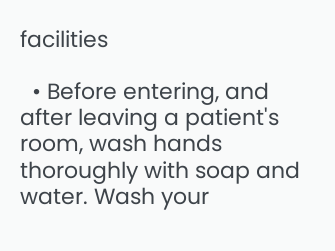facilities

  • Before entering, and after leaving a patient's room, wash hands thoroughly with soap and water. Wash your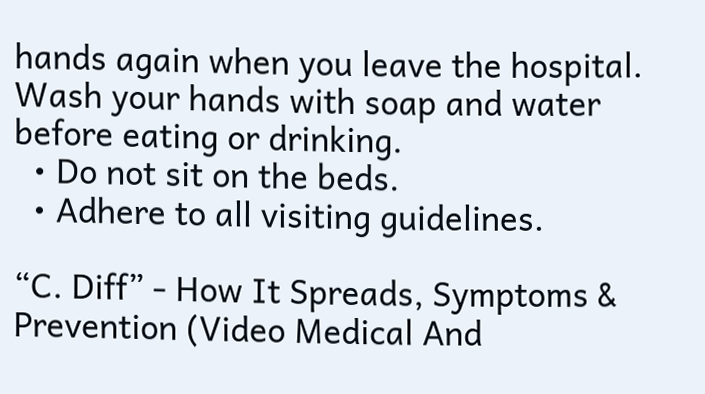hands again when you leave the hospital. Wash your hands with soap and water before eating or drinking.
  • Do not sit on the beds.
  • Adhere to all visiting guidelines.

“C. Diff” - How It Spreads, Symptoms & Prevention (Video Medical And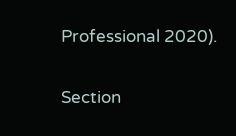Professional 2020).

Section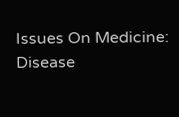Issues On Medicine: Disease